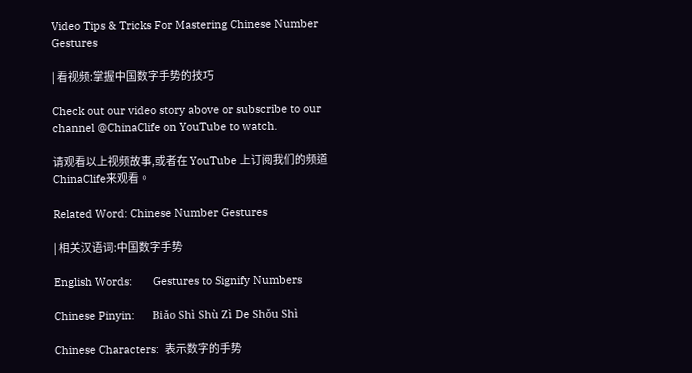Video Tips & Tricks For Mastering Chinese Number Gestures

| 看视频:掌握中国数字手势的技巧

Check out our video story above or subscribe to our channel @ChinaClife on YouTube to watch.

请观看以上视频故事,或者在 YouTube 上订阅我们的频道 ChinaClife来观看。

Related Word: Chinese Number Gestures

| 相关汉语词:中国数字手势

English Words:       Gestures to Signify Numbers

Chinese Pinyin:      Biǎo Shì Shù Zì De Shǒu Shì

Chinese Characters:  表示数字的手势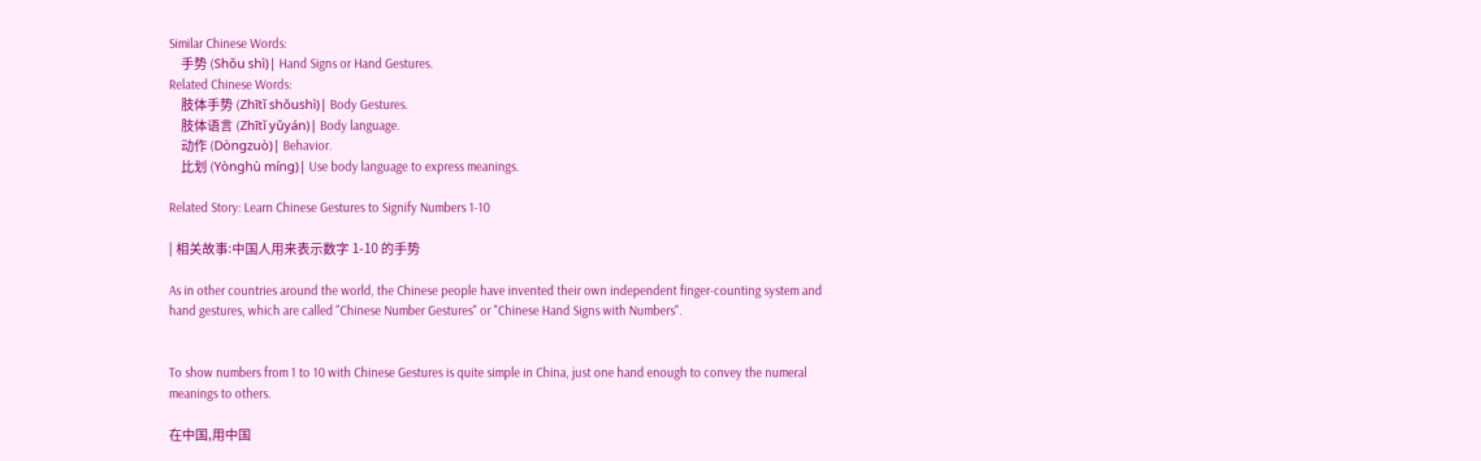Similar Chinese Words:
    手势 (Shǒu shì)| Hand Signs or Hand Gestures.
Related Chinese Words:
    肢体手势 (Zhītǐ shǒushì)| Body Gestures.
    肢体语言 (Zhītǐ yǔyán)| Body language.
    动作 (Dòngzuò)| Behavior.
    比划 (Yònghù míng)| Use body language to express meanings.

Related Story: Learn Chinese Gestures to Signify Numbers 1-10

| 相关故事:中国人用来表示数字 1-10 的手势

As in other countries around the world, the Chinese people have invented their own independent finger-counting system and hand gestures, which are called "Chinese Number Gestures" or "Chinese Hand Signs with Numbers".


To show numbers from 1 to 10 with Chinese Gestures is quite simple in China, just one hand enough to convey the numeral meanings to others.

在中国,用中国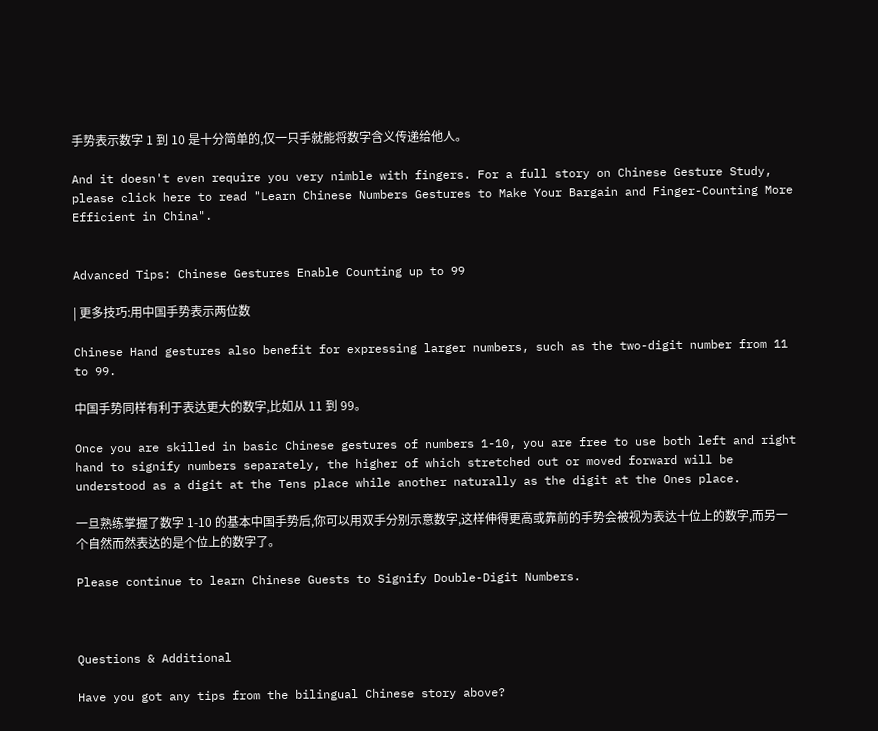手势表示数字 1 到 10 是十分简单的,仅一只手就能将数字含义传递给他人。

And it doesn't even require you very nimble with fingers. For a full story on Chinese Gesture Study, please click here to read "Learn Chinese Numbers Gestures to Make Your Bargain and Finger-Counting More Efficient in China".


Advanced Tips: Chinese Gestures Enable Counting up to 99

| 更多技巧:用中国手势表示两位数

Chinese Hand gestures also benefit for expressing larger numbers, such as the two-digit number from 11 to 99.

中国手势同样有利于表达更大的数字,比如从 11 到 99。

Once you are skilled in basic Chinese gestures of numbers 1-10, you are free to use both left and right hand to signify numbers separately, the higher of which stretched out or moved forward will be understood as a digit at the Tens place while another naturally as the digit at the Ones place.

一旦熟练掌握了数字 1-10 的基本中国手势后,你可以用双手分别示意数字,这样伸得更高或靠前的手势会被视为表达十位上的数字,而另一个自然而然表达的是个位上的数字了。

Please continue to learn Chinese Guests to Signify Double-Digit Numbers.



Questions & Additional

Have you got any tips from the bilingual Chinese story above?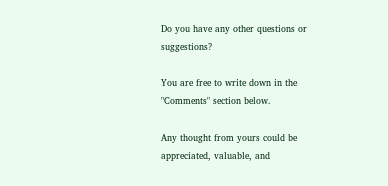Do you have any other questions or suggestions?

You are free to write down in the "Comments" section below.

Any thought from yours could be appreciated, valuable, and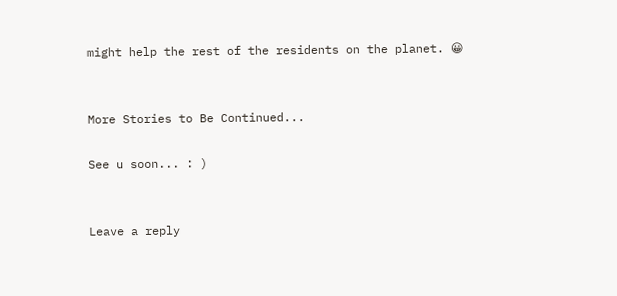might help the rest of the residents on the planet. 😀


More Stories to Be Continued...

See u soon... : )


Leave a reply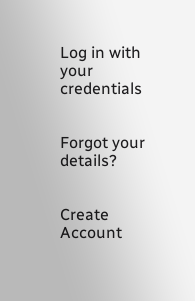Log in with your credentials


Forgot your details?


Create Account